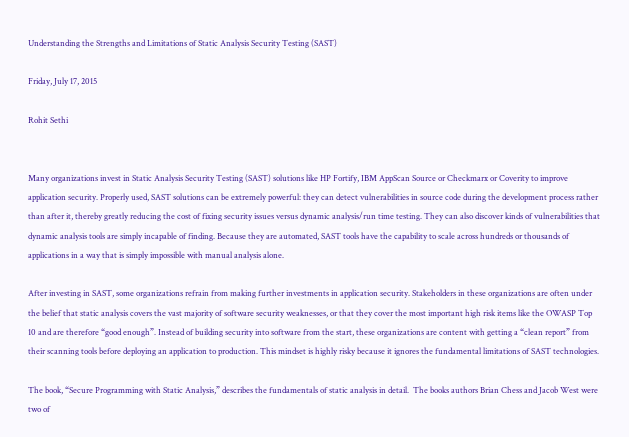Understanding the Strengths and Limitations of Static Analysis Security Testing (SAST)

Friday, July 17, 2015

Rohit Sethi


Many organizations invest in Static Analysis Security Testing (SAST) solutions like HP Fortify, IBM AppScan Source or Checkmarx or Coverity to improve application security. Properly used, SAST solutions can be extremely powerful: they can detect vulnerabilities in source code during the development process rather than after it, thereby greatly reducing the cost of fixing security issues versus dynamic analysis/run time testing. They can also discover kinds of vulnerabilities that dynamic analysis tools are simply incapable of finding. Because they are automated, SAST tools have the capability to scale across hundreds or thousands of applications in a way that is simply impossible with manual analysis alone.

After investing in SAST, some organizations refrain from making further investments in application security. Stakeholders in these organizations are often under the belief that static analysis covers the vast majority of software security weaknesses, or that they cover the most important high risk items like the OWASP Top 10 and are therefore “good enough”. Instead of building security into software from the start, these organizations are content with getting a “clean report” from their scanning tools before deploying an application to production. This mindset is highly risky because it ignores the fundamental limitations of SAST technologies.

The book, “Secure Programming with Static Analysis,” describes the fundamentals of static analysis in detail.  The books authors Brian Chess and Jacob West were two of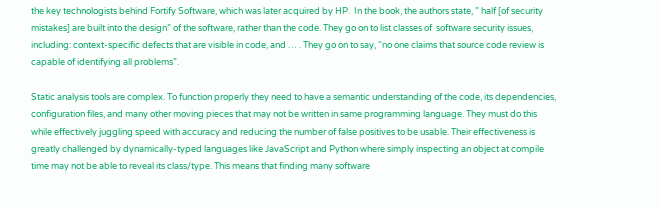the key technologists behind Fortify Software, which was later acquired by HP.  In the book, the authors state, ” half [of security mistakes] are built into the design” of the software, rather than the code. They go on to list classes of  software security issues, including: context-specific defects that are visible in code, and … . They go on to say, “no one claims that source code review is capable of identifying all problems”.

Static analysis tools are complex. To function properly they need to have a semantic understanding of the code, its dependencies, configuration files, and many other moving pieces that may not be written in same programming language. They must do this while effectively juggling speed with accuracy and reducing the number of false positives to be usable. Their effectiveness is greatly challenged by dynamically-typed languages like JavaScript and Python where simply inspecting an object at compile time may not be able to reveal its class/type. This means that finding many software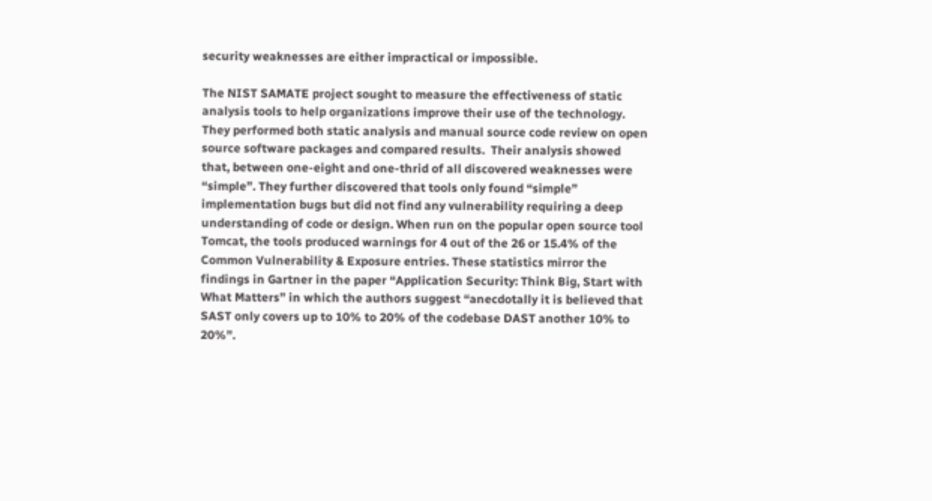security weaknesses are either impractical or impossible.

The NIST SAMATE project sought to measure the effectiveness of static analysis tools to help organizations improve their use of the technology. They performed both static analysis and manual source code review on open source software packages and compared results.  Their analysis showed that, between one-eight and one-thrid of all discovered weaknesses were “simple”. They further discovered that tools only found “simple” implementation bugs but did not find any vulnerability requiring a deep understanding of code or design. When run on the popular open source tool Tomcat, the tools produced warnings for 4 out of the 26 or 15.4% of the Common Vulnerability & Exposure entries. These statistics mirror the findings in Gartner in the paper “Application Security: Think Big, Start with What Matters” in which the authors suggest “anecdotally it is believed that SAST only covers up to 10% to 20% of the codebase DAST another 10% to 20%”.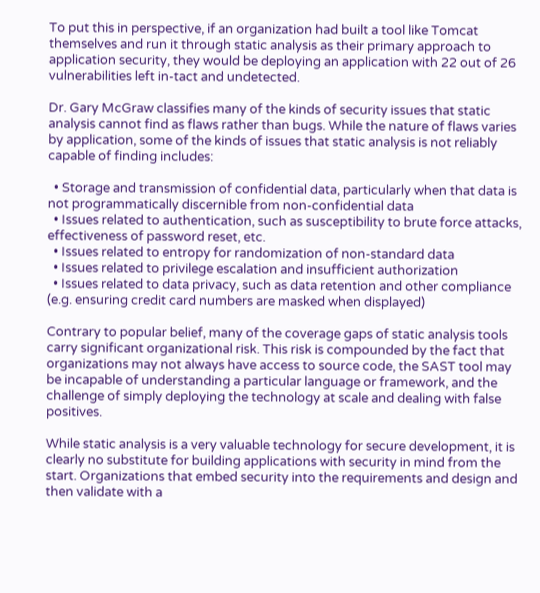To put this in perspective, if an organization had built a tool like Tomcat themselves and run it through static analysis as their primary approach to application security, they would be deploying an application with 22 out of 26 vulnerabilities left in-tact and undetected.

Dr. Gary McGraw classifies many of the kinds of security issues that static analysis cannot find as flaws rather than bugs. While the nature of flaws varies by application, some of the kinds of issues that static analysis is not reliably capable of finding includes:

  • Storage and transmission of confidential data, particularly when that data is not programmatically discernible from non-confidential data
  • Issues related to authentication, such as susceptibility to brute force attacks, effectiveness of password reset, etc.
  • Issues related to entropy for randomization of non-standard data
  • Issues related to privilege escalation and insufficient authorization
  • Issues related to data privacy, such as data retention and other compliance (e.g. ensuring credit card numbers are masked when displayed)

Contrary to popular belief, many of the coverage gaps of static analysis tools carry significant organizational risk. This risk is compounded by the fact that organizations may not always have access to source code, the SAST tool may be incapable of understanding a particular language or framework, and the challenge of simply deploying the technology at scale and dealing with false positives.

While static analysis is a very valuable technology for secure development, it is clearly no substitute for building applications with security in mind from the start. Organizations that embed security into the requirements and design and then validate with a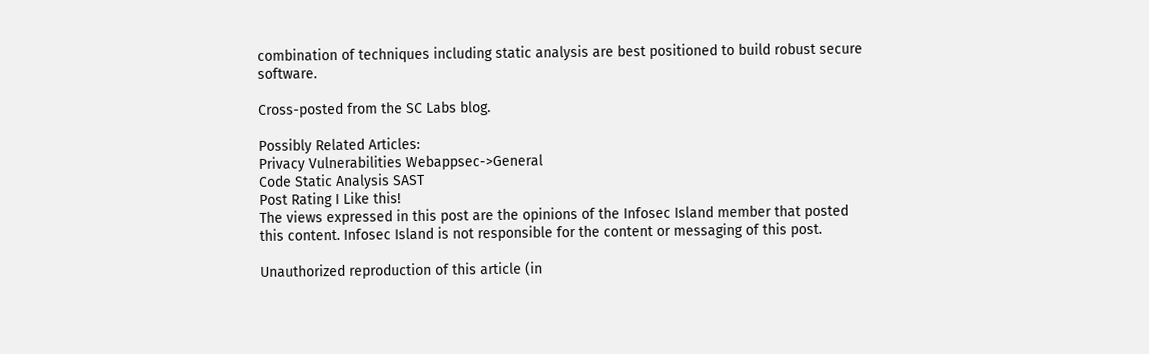combination of techniques including static analysis are best positioned to build robust secure software.

Cross-posted from the SC Labs blog.

Possibly Related Articles:
Privacy Vulnerabilities Webappsec->General
Code Static Analysis SAST
Post Rating I Like this!
The views expressed in this post are the opinions of the Infosec Island member that posted this content. Infosec Island is not responsible for the content or messaging of this post.

Unauthorized reproduction of this article (in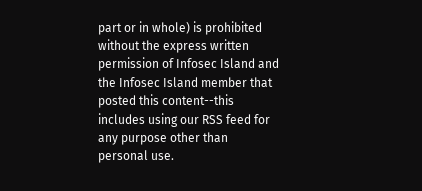part or in whole) is prohibited without the express written permission of Infosec Island and the Infosec Island member that posted this content--this includes using our RSS feed for any purpose other than personal use.